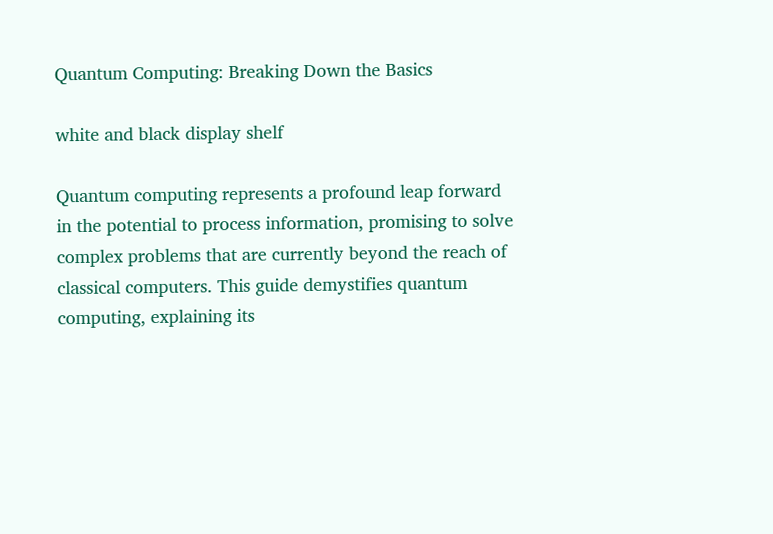Quantum Computing: Breaking Down the Basics

white and black display shelf

Quantum computing represents a profound leap forward in the potential to process information, promising to solve complex problems that are currently beyond the reach of classical computers. This guide demystifies quantum computing, explaining its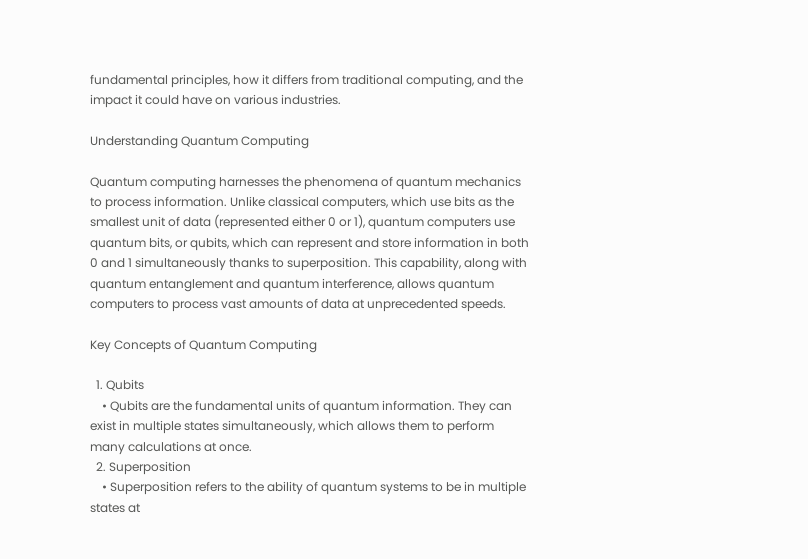fundamental principles, how it differs from traditional computing, and the impact it could have on various industries.

Understanding Quantum Computing

Quantum computing harnesses the phenomena of quantum mechanics to process information. Unlike classical computers, which use bits as the smallest unit of data (represented either 0 or 1), quantum computers use quantum bits, or qubits, which can represent and store information in both 0 and 1 simultaneously thanks to superposition. This capability, along with quantum entanglement and quantum interference, allows quantum computers to process vast amounts of data at unprecedented speeds.

Key Concepts of Quantum Computing

  1. Qubits
    • Qubits are the fundamental units of quantum information. They can exist in multiple states simultaneously, which allows them to perform many calculations at once.
  2. Superposition
    • Superposition refers to the ability of quantum systems to be in multiple states at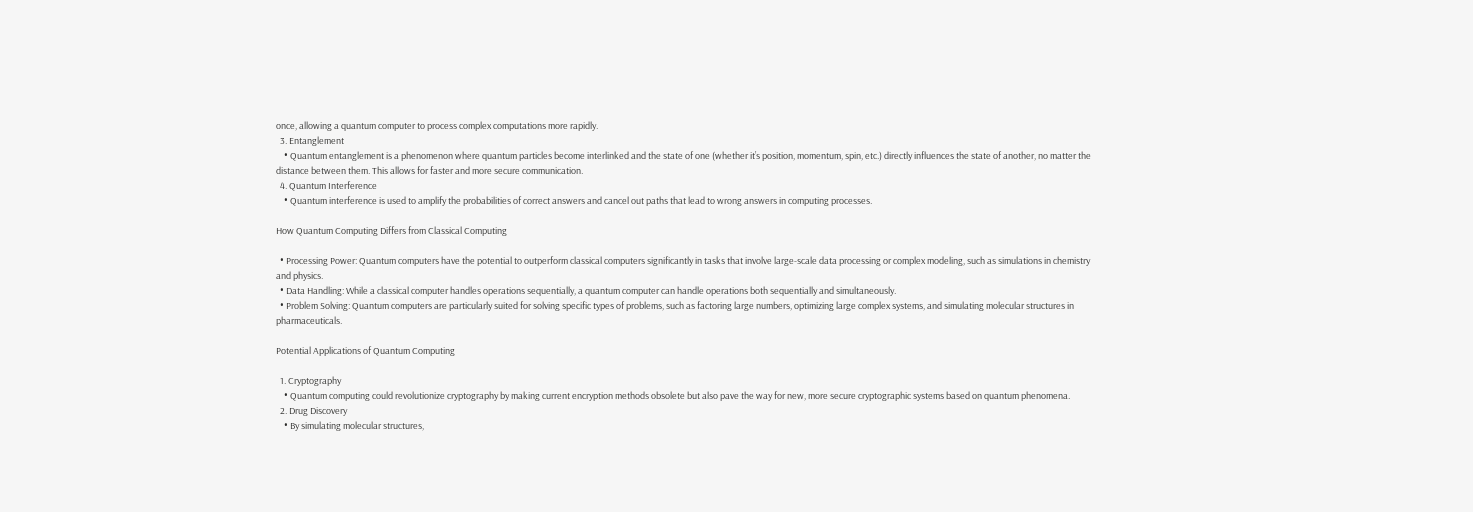once, allowing a quantum computer to process complex computations more rapidly.
  3. Entanglement
    • Quantum entanglement is a phenomenon where quantum particles become interlinked and the state of one (whether it’s position, momentum, spin, etc.) directly influences the state of another, no matter the distance between them. This allows for faster and more secure communication.
  4. Quantum Interference
    • Quantum interference is used to amplify the probabilities of correct answers and cancel out paths that lead to wrong answers in computing processes.

How Quantum Computing Differs from Classical Computing

  • Processing Power: Quantum computers have the potential to outperform classical computers significantly in tasks that involve large-scale data processing or complex modeling, such as simulations in chemistry and physics.
  • Data Handling: While a classical computer handles operations sequentially, a quantum computer can handle operations both sequentially and simultaneously.
  • Problem Solving: Quantum computers are particularly suited for solving specific types of problems, such as factoring large numbers, optimizing large complex systems, and simulating molecular structures in pharmaceuticals.

Potential Applications of Quantum Computing

  1. Cryptography
    • Quantum computing could revolutionize cryptography by making current encryption methods obsolete but also pave the way for new, more secure cryptographic systems based on quantum phenomena.
  2. Drug Discovery
    • By simulating molecular structures,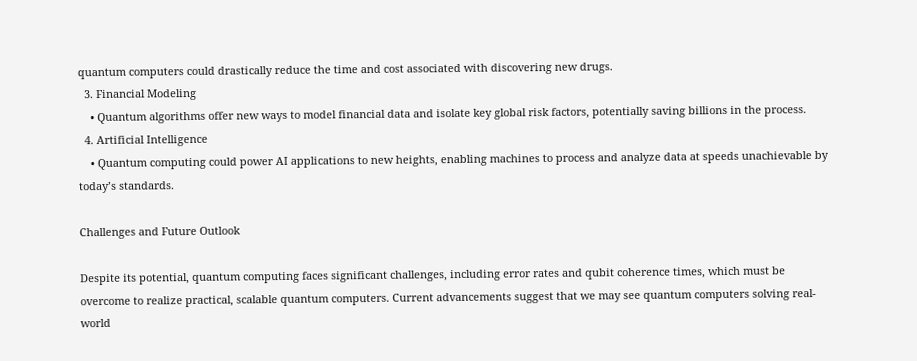quantum computers could drastically reduce the time and cost associated with discovering new drugs.
  3. Financial Modeling
    • Quantum algorithms offer new ways to model financial data and isolate key global risk factors, potentially saving billions in the process.
  4. Artificial Intelligence
    • Quantum computing could power AI applications to new heights, enabling machines to process and analyze data at speeds unachievable by today’s standards.

Challenges and Future Outlook

Despite its potential, quantum computing faces significant challenges, including error rates and qubit coherence times, which must be overcome to realize practical, scalable quantum computers. Current advancements suggest that we may see quantum computers solving real-world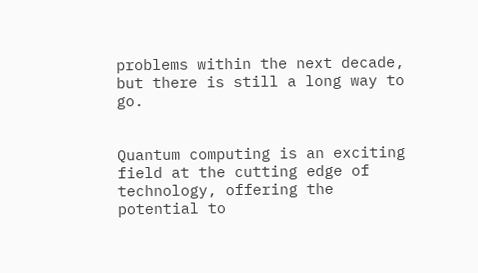problems within the next decade, but there is still a long way to go.


Quantum computing is an exciting field at the cutting edge of technology, offering the potential to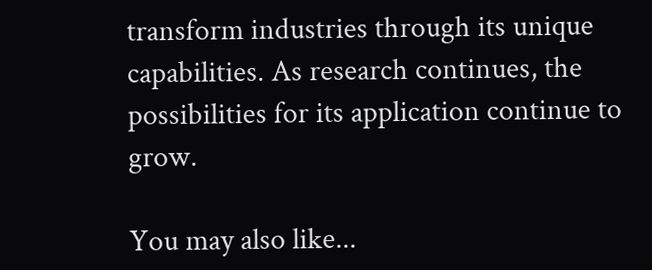transform industries through its unique capabilities. As research continues, the possibilities for its application continue to grow.

You may also like...